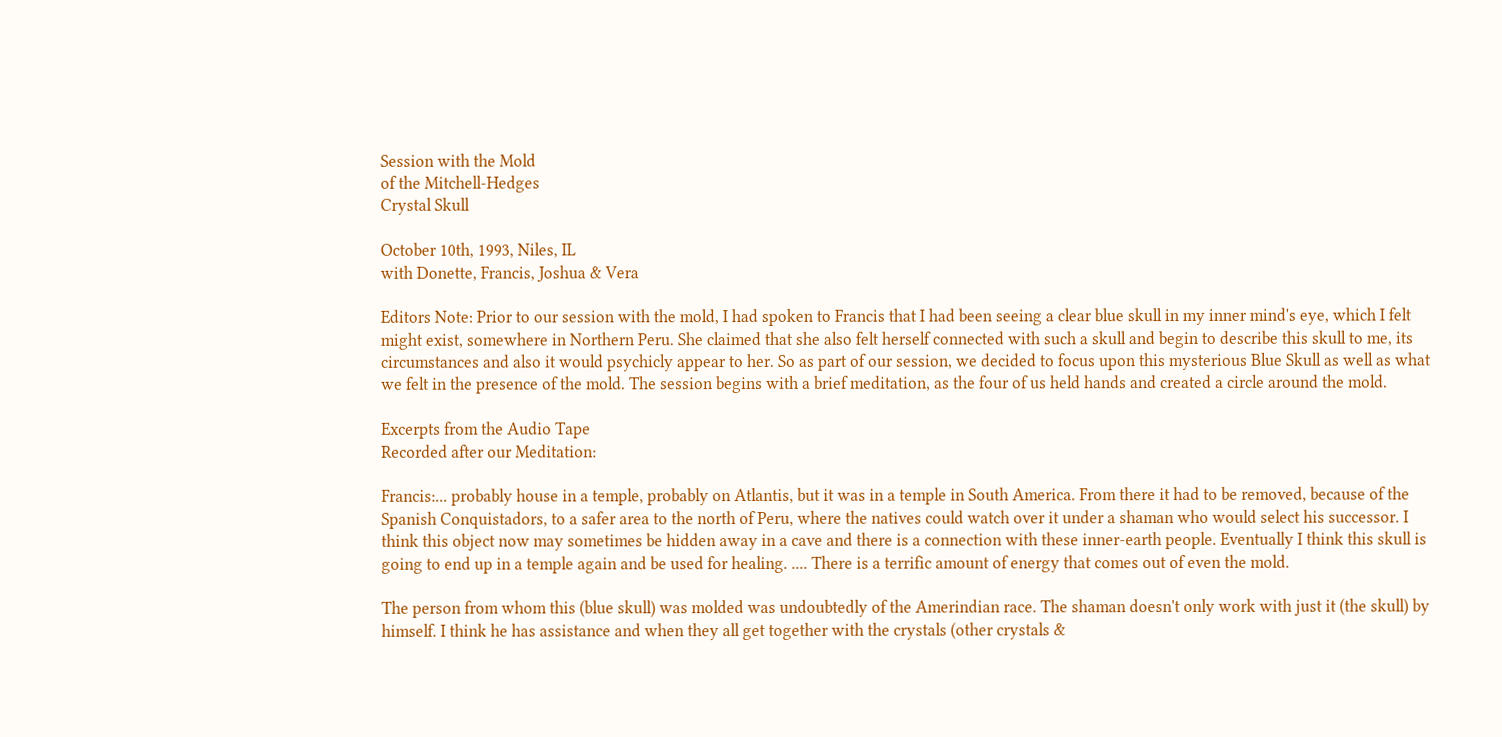Session with the Mold
of the Mitchell-Hedges
Crystal Skull

October 10th, 1993, Niles, IL
with Donette, Francis, Joshua & Vera

Editors Note: Prior to our session with the mold, I had spoken to Francis that I had been seeing a clear blue skull in my inner mind's eye, which I felt might exist, somewhere in Northern Peru. She claimed that she also felt herself connected with such a skull and begin to describe this skull to me, its circumstances and also it would psychicly appear to her. So as part of our session, we decided to focus upon this mysterious Blue Skull as well as what we felt in the presence of the mold. The session begins with a brief meditation, as the four of us held hands and created a circle around the mold.

Excerpts from the Audio Tape
Recorded after our Meditation:

Francis:... probably house in a temple, probably on Atlantis, but it was in a temple in South America. From there it had to be removed, because of the Spanish Conquistadors, to a safer area to the north of Peru, where the natives could watch over it under a shaman who would select his successor. I think this object now may sometimes be hidden away in a cave and there is a connection with these inner-earth people. Eventually I think this skull is going to end up in a temple again and be used for healing. .... There is a terrific amount of energy that comes out of even the mold.

The person from whom this (blue skull) was molded was undoubtedly of the Amerindian race. The shaman doesn't only work with just it (the skull) by himself. I think he has assistance and when they all get together with the crystals (other crystals &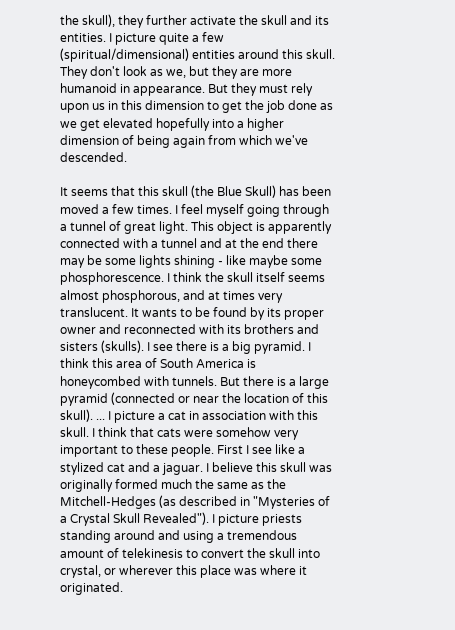the skull), they further activate the skull and its entities. I picture quite a few (spiritual/dimensional) entities around this skull. They don't look as we, but they are more humanoid in appearance. But they must rely upon us in this dimension to get the job done as we get elevated hopefully into a higher dimension of being again from which we've descended.

It seems that this skull (the Blue Skull) has been moved a few times. I feel myself going through a tunnel of great light. This object is apparently connected with a tunnel and at the end there may be some lights shining - like maybe some phosphorescence. I think the skull itself seems almost phosphorous, and at times very translucent. It wants to be found by its proper owner and reconnected with its brothers and sisters (skulls). I see there is a big pyramid. I think this area of South America is honeycombed with tunnels. But there is a large pyramid (connected or near the location of this skull). ... I picture a cat in association with this skull. I think that cats were somehow very important to these people. First I see like a stylized cat and a jaguar. I believe this skull was originally formed much the same as the Mitchell-Hedges (as described in "Mysteries of a Crystal Skull Revealed"). I picture priests standing around and using a tremendous amount of telekinesis to convert the skull into crystal, or wherever this place was where it originated.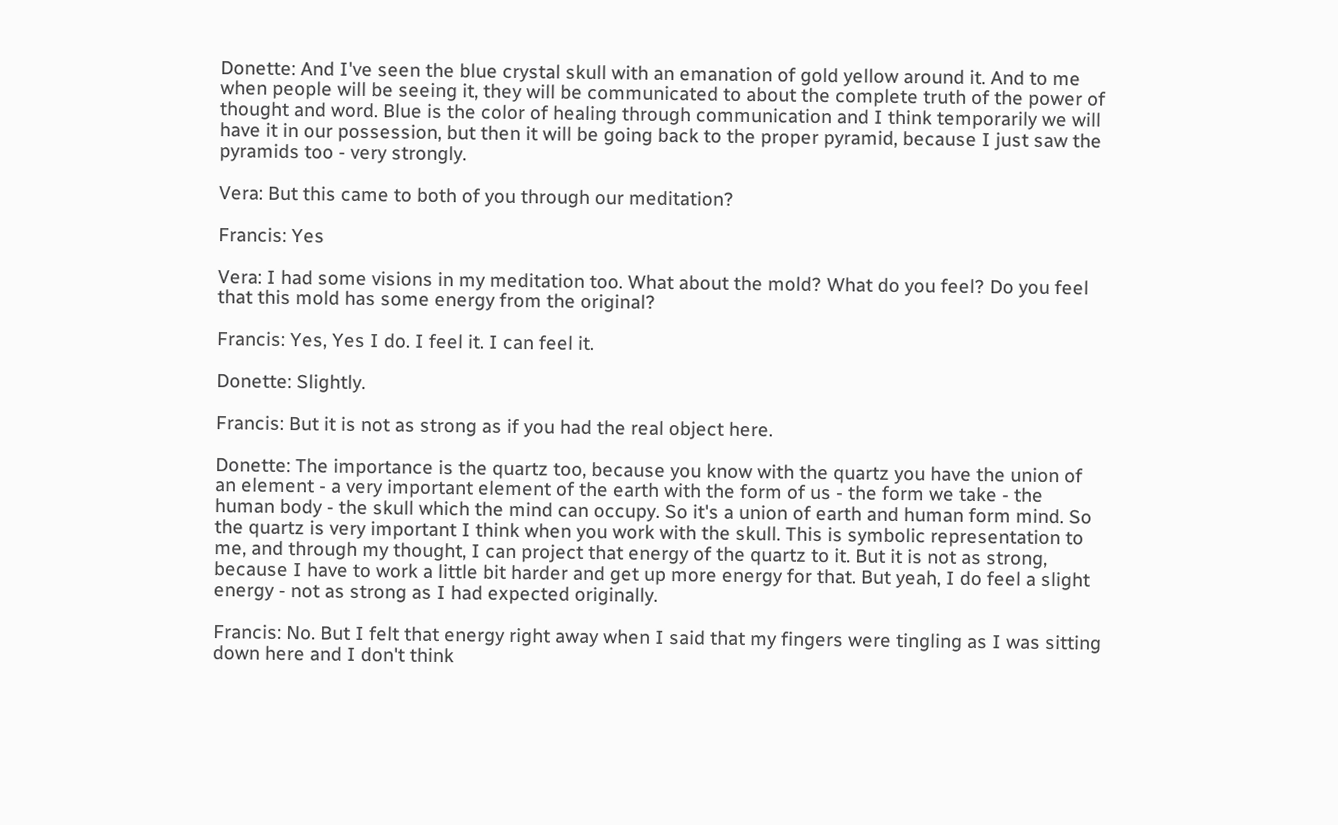Donette: And I've seen the blue crystal skull with an emanation of gold yellow around it. And to me when people will be seeing it, they will be communicated to about the complete truth of the power of thought and word. Blue is the color of healing through communication and I think temporarily we will have it in our possession, but then it will be going back to the proper pyramid, because I just saw the pyramids too - very strongly.

Vera: But this came to both of you through our meditation?

Francis: Yes

Vera: I had some visions in my meditation too. What about the mold? What do you feel? Do you feel that this mold has some energy from the original?

Francis: Yes, Yes I do. I feel it. I can feel it.

Donette: Slightly.

Francis: But it is not as strong as if you had the real object here.

Donette: The importance is the quartz too, because you know with the quartz you have the union of an element - a very important element of the earth with the form of us - the form we take - the human body - the skull which the mind can occupy. So it's a union of earth and human form mind. So the quartz is very important I think when you work with the skull. This is symbolic representation to me, and through my thought, I can project that energy of the quartz to it. But it is not as strong, because I have to work a little bit harder and get up more energy for that. But yeah, I do feel a slight energy - not as strong as I had expected originally.

Francis: No. But I felt that energy right away when I said that my fingers were tingling as I was sitting down here and I don't think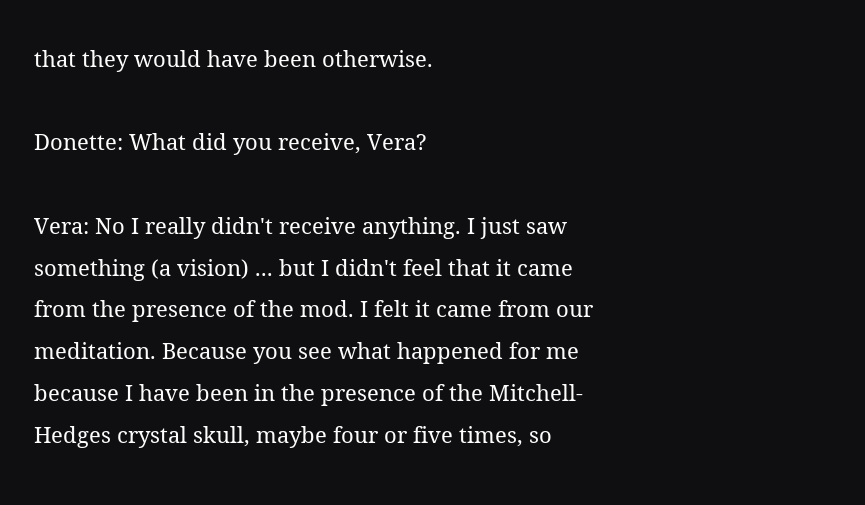that they would have been otherwise.

Donette: What did you receive, Vera?

Vera: No I really didn't receive anything. I just saw something (a vision) ... but I didn't feel that it came from the presence of the mod. I felt it came from our meditation. Because you see what happened for me because I have been in the presence of the Mitchell-Hedges crystal skull, maybe four or five times, so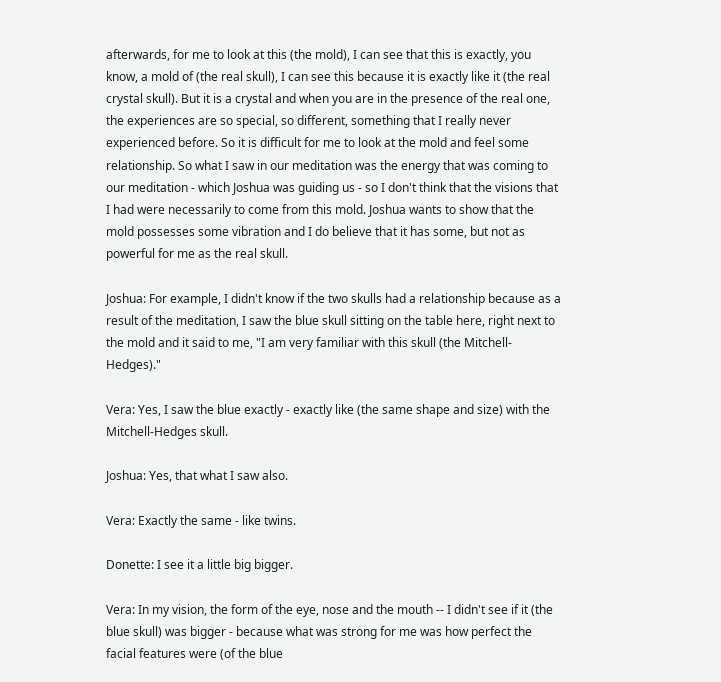afterwards, for me to look at this (the mold), I can see that this is exactly, you know, a mold of (the real skull), I can see this because it is exactly like it (the real crystal skull). But it is a crystal and when you are in the presence of the real one, the experiences are so special, so different, something that I really never experienced before. So it is difficult for me to look at the mold and feel some relationship. So what I saw in our meditation was the energy that was coming to our meditation - which Joshua was guiding us - so I don't think that the visions that I had were necessarily to come from this mold. Joshua wants to show that the mold possesses some vibration and I do believe that it has some, but not as powerful for me as the real skull.

Joshua: For example, I didn't know if the two skulls had a relationship because as a result of the meditation, I saw the blue skull sitting on the table here, right next to the mold and it said to me, "I am very familiar with this skull (the Mitchell-Hedges)."

Vera: Yes, I saw the blue exactly - exactly like (the same shape and size) with the Mitchell-Hedges skull.

Joshua: Yes, that what I saw also.

Vera: Exactly the same - like twins.

Donette: I see it a little big bigger.

Vera: In my vision, the form of the eye, nose and the mouth -- I didn't see if it (the blue skull) was bigger - because what was strong for me was how perfect the facial features were (of the blue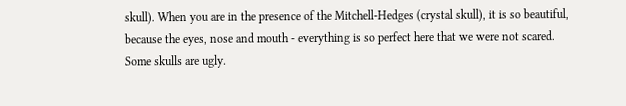skull). When you are in the presence of the Mitchell-Hedges (crystal skull), it is so beautiful, because the eyes, nose and mouth - everything is so perfect here that we were not scared. Some skulls are ugly.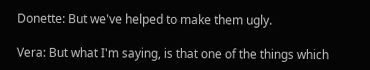Donette: But we've helped to make them ugly.

Vera: But what I'm saying, is that one of the things which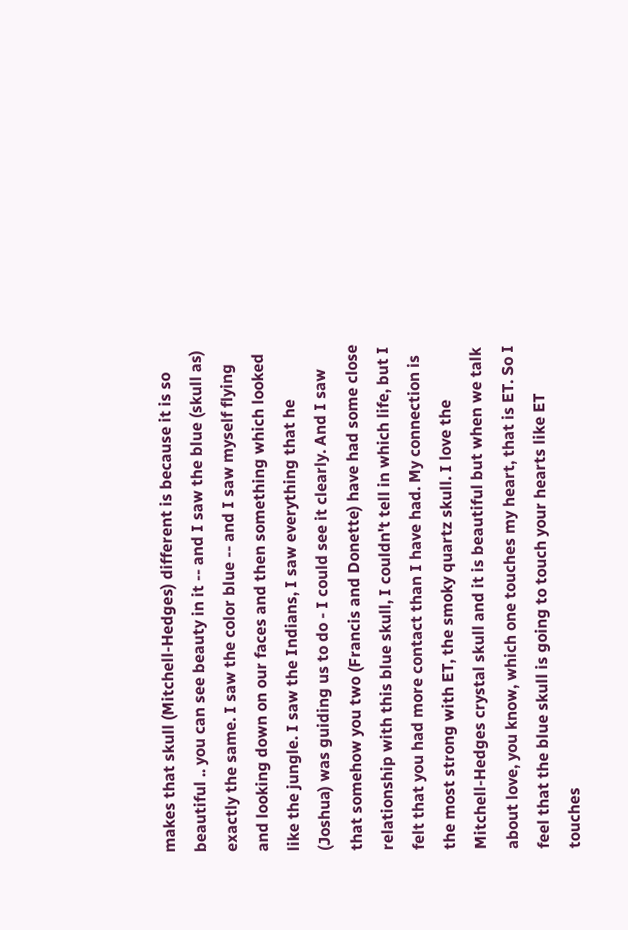makes that skull (Mitchell-Hedges) different is because it is so beautiful .. you can see beauty in it -- and I saw the blue (skull as) exactly the same. I saw the color blue -- and I saw myself flying and looking down on our faces and then something which looked like the jungle. I saw the Indians, I saw everything that he (Joshua) was guiding us to do - I could see it clearly. And I saw that somehow you two (Francis and Donette) have had some close relationship with this blue skull, I couldn't tell in which life, but I felt that you had more contact than I have had. My connection is the most strong with ET, the smoky quartz skull. I love the Mitchell-Hedges crystal skull and it is beautiful but when we talk about love, you know, which one touches my heart, that is ET. So I feel that the blue skull is going to touch your hearts like ET touches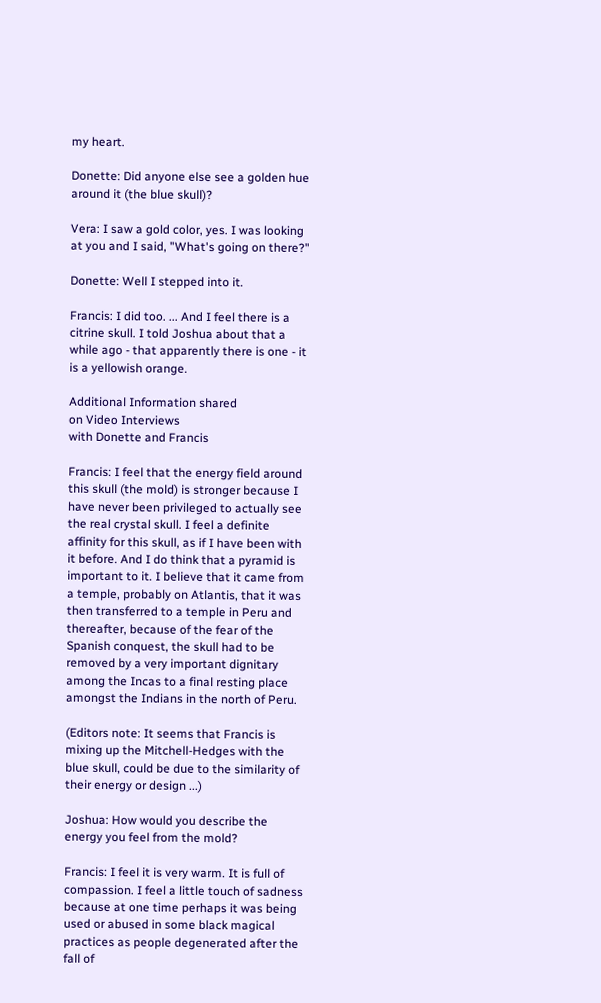my heart.

Donette: Did anyone else see a golden hue around it (the blue skull)?

Vera: I saw a gold color, yes. I was looking at you and I said, "What's going on there?"

Donette: Well I stepped into it.

Francis: I did too. ... And I feel there is a citrine skull. I told Joshua about that a while ago - that apparently there is one - it is a yellowish orange.

Additional Information shared
on Video Interviews
with Donette and Francis

Francis: I feel that the energy field around this skull (the mold) is stronger because I have never been privileged to actually see the real crystal skull. I feel a definite affinity for this skull, as if I have been with it before. And I do think that a pyramid is important to it. I believe that it came from a temple, probably on Atlantis, that it was then transferred to a temple in Peru and thereafter, because of the fear of the Spanish conquest, the skull had to be removed by a very important dignitary among the Incas to a final resting place amongst the Indians in the north of Peru.

(Editors note: It seems that Francis is mixing up the Mitchell-Hedges with the blue skull, could be due to the similarity of their energy or design ...)

Joshua: How would you describe the energy you feel from the mold?

Francis: I feel it is very warm. It is full of compassion. I feel a little touch of sadness because at one time perhaps it was being used or abused in some black magical practices as people degenerated after the fall of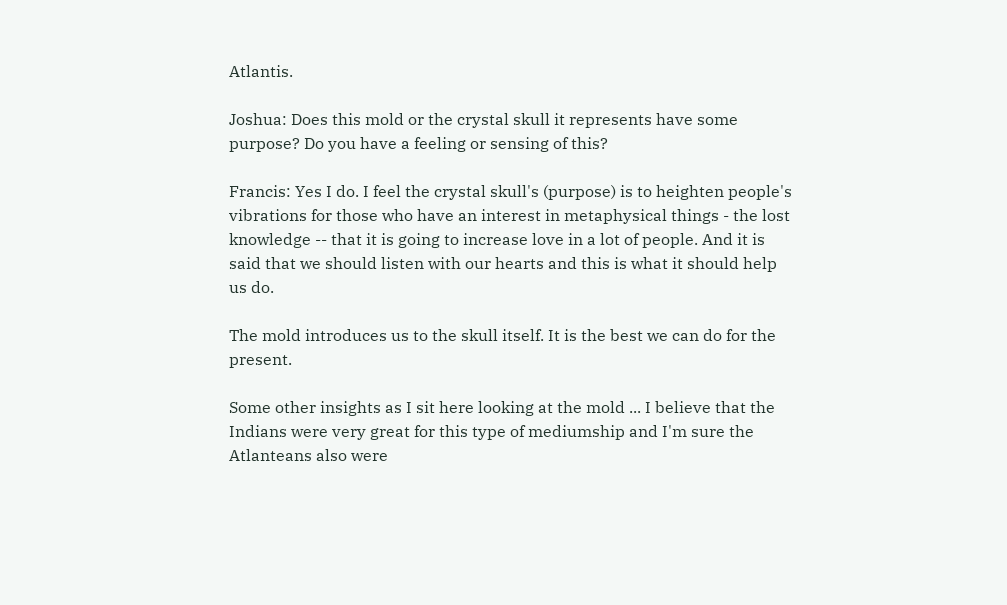Atlantis.

Joshua: Does this mold or the crystal skull it represents have some purpose? Do you have a feeling or sensing of this?

Francis: Yes I do. I feel the crystal skull's (purpose) is to heighten people's vibrations for those who have an interest in metaphysical things - the lost knowledge -- that it is going to increase love in a lot of people. And it is said that we should listen with our hearts and this is what it should help us do.

The mold introduces us to the skull itself. It is the best we can do for the present.

Some other insights as I sit here looking at the mold ... I believe that the Indians were very great for this type of mediumship and I'm sure the Atlanteans also were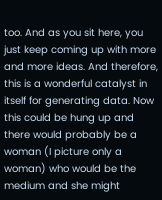too. And as you sit here, you just keep coming up with more and more ideas. And therefore, this is a wonderful catalyst in itself for generating data. Now this could be hung up and there would probably be a woman (I picture only a woman) who would be the medium and she might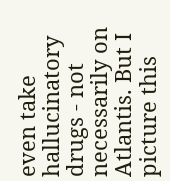even take hallucinatory drugs - not necessarily on Atlantis. But I picture this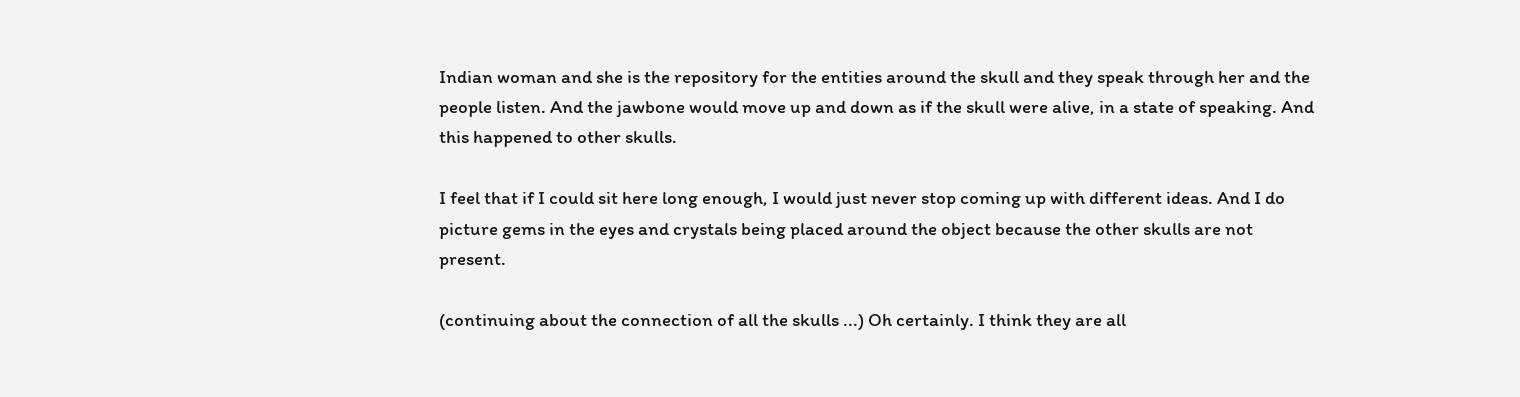Indian woman and she is the repository for the entities around the skull and they speak through her and the people listen. And the jawbone would move up and down as if the skull were alive, in a state of speaking. And this happened to other skulls.

I feel that if I could sit here long enough, I would just never stop coming up with different ideas. And I do picture gems in the eyes and crystals being placed around the object because the other skulls are not present.

(continuing about the connection of all the skulls ...) Oh certainly. I think they are all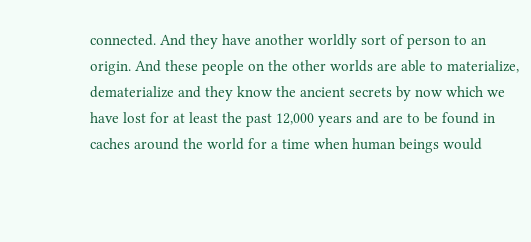connected. And they have another worldly sort of person to an origin. And these people on the other worlds are able to materialize, dematerialize and they know the ancient secrets by now which we have lost for at least the past 12,000 years and are to be found in caches around the world for a time when human beings would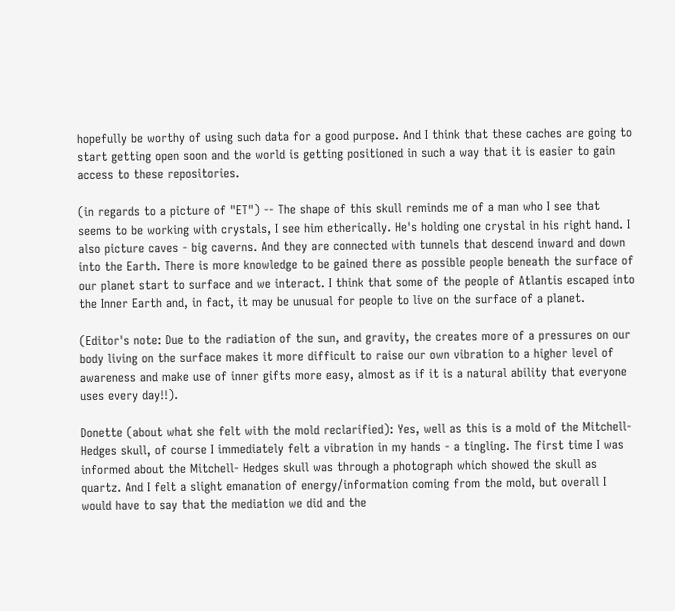hopefully be worthy of using such data for a good purpose. And I think that these caches are going to start getting open soon and the world is getting positioned in such a way that it is easier to gain access to these repositories.

(in regards to a picture of "ET") -- The shape of this skull reminds me of a man who I see that seems to be working with crystals, I see him etherically. He's holding one crystal in his right hand. I also picture caves - big caverns. And they are connected with tunnels that descend inward and down into the Earth. There is more knowledge to be gained there as possible people beneath the surface of our planet start to surface and we interact. I think that some of the people of Atlantis escaped into the Inner Earth and, in fact, it may be unusual for people to live on the surface of a planet.

(Editor's note: Due to the radiation of the sun, and gravity, the creates more of a pressures on our body living on the surface makes it more difficult to raise our own vibration to a higher level of awareness and make use of inner gifts more easy, almost as if it is a natural ability that everyone uses every day!!).

Donette (about what she felt with the mold reclarified): Yes, well as this is a mold of the Mitchell-Hedges skull, of course I immediately felt a vibration in my hands - a tingling. The first time I was informed about the Mitchell- Hedges skull was through a photograph which showed the skull as quartz. And I felt a slight emanation of energy/information coming from the mold, but overall I would have to say that the mediation we did and the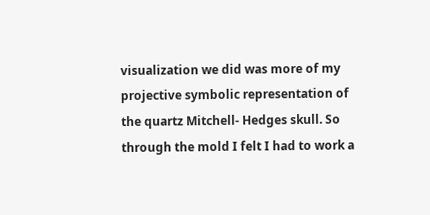visualization we did was more of my projective symbolic representation of the quartz Mitchell- Hedges skull. So through the mold I felt I had to work a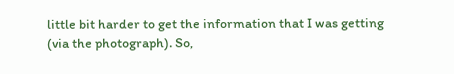little bit harder to get the information that I was getting (via the photograph). So,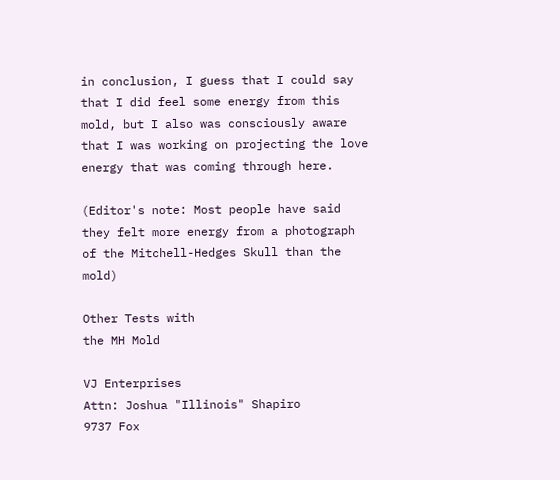in conclusion, I guess that I could say that I did feel some energy from this mold, but I also was consciously aware that I was working on projecting the love energy that was coming through here.

(Editor's note: Most people have said they felt more energy from a photograph of the Mitchell-Hedges Skull than the mold)

Other Tests with
the MH Mold

VJ Enterprises
Attn: Joshua "Illinois" Shapiro
9737 Fox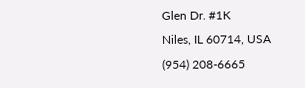Glen Dr. #1K
Niles, IL 60714, USA
(954) 208-6665